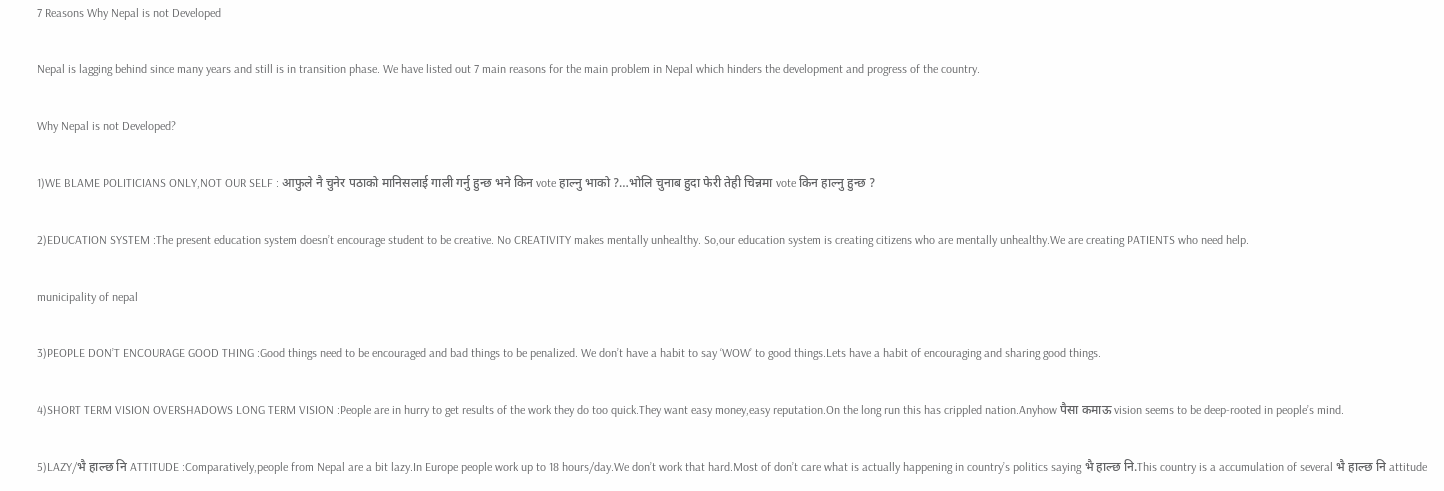7 Reasons Why Nepal is not Developed

Nepal is lagging behind since many years and still is in transition phase. We have listed out 7 main reasons for the main problem in Nepal which hinders the development and progress of the country.

Why Nepal is not Developed?

1)WE BLAME POLITICIANS ONLY,NOT OUR SELF : आफुले नै चुनेर पठाको मानिसलाई गाली गर्नु हुन्छ भने किन vote हाल्नु भाको ?…भोलि चुनाब हुदा फेरी तेही चिन्नमा vote किन हाल्नु हुन्छ ?

2)EDUCATION SYSTEM :The present education system doesn’t encourage student to be creative. No CREATIVITY makes mentally unhealthy. So,our education system is creating citizens who are mentally unhealthy.We are creating PATIENTS who need help.

municipality of nepal

3)PEOPLE DON’T ENCOURAGE GOOD THING :Good things need to be encouraged and bad things to be penalized. We don’t have a habit to say ‘WOW’ to good things.Lets have a habit of encouraging and sharing good things.

4)SHORT TERM VISION OVERSHADOWS LONG TERM VISION :People are in hurry to get results of the work they do too quick.They want easy money,easy reputation.On the long run this has crippled nation.Anyhow पैसा कमाऊ vision seems to be deep-rooted in people’s mind.

5)LAZY/भै हाल्छ नि ATTITUDE :Comparatively,people from Nepal are a bit lazy.In Europe people work up to 18 hours/day.We don’t work that hard.Most of don’t care what is actually happening in country’s politics saying भै हाल्छ नि.This country is a accumulation of several भै हाल्छ नि attitude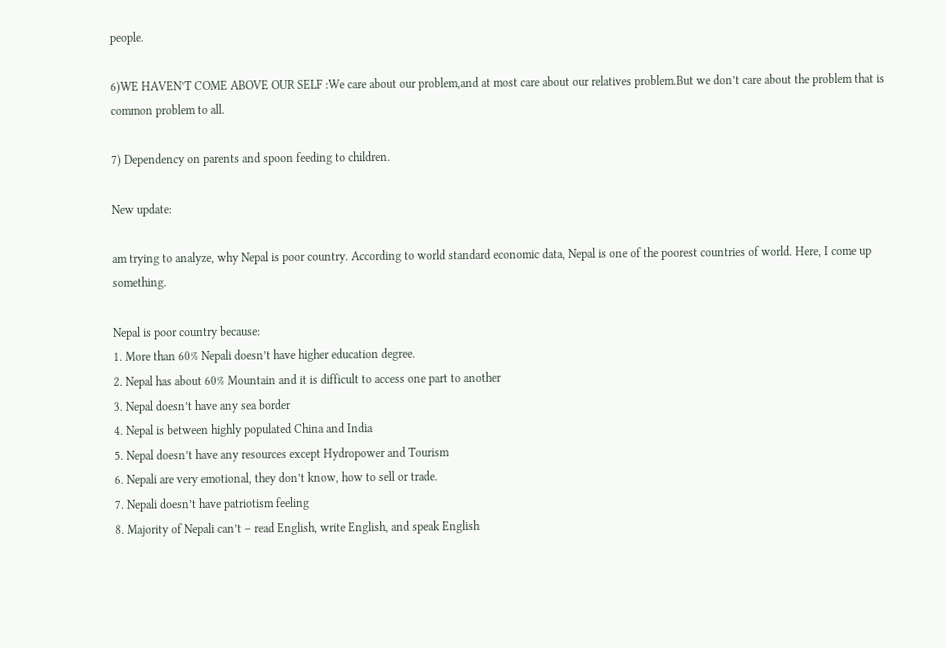people.

6)WE HAVEN’T COME ABOVE OUR SELF :We care about our problem,and at most care about our relatives problem.But we don’t care about the problem that is common problem to all.

7) Dependency on parents and spoon feeding to children.

New update:

am trying to analyze, why Nepal is poor country. According to world standard economic data, Nepal is one of the poorest countries of world. Here, I come up something.

Nepal is poor country because:
1. More than 60% Nepali doesn’t have higher education degree.
2. Nepal has about 60% Mountain and it is difficult to access one part to another
3. Nepal doesn’t have any sea border
4. Nepal is between highly populated China and India
5. Nepal doesn’t have any resources except Hydropower and Tourism
6. Nepali are very emotional, they don’t know, how to sell or trade.
7. Nepali doesn’t have patriotism feeling
8. Majority of Nepali can’t – read English, write English, and speak English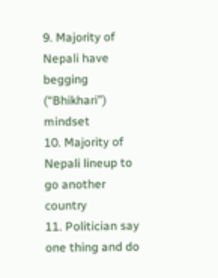9. Majority of Nepali have begging (“Bhikhari”) mindset
10. Majority of Nepali lineup to go another country
11. Politician say one thing and do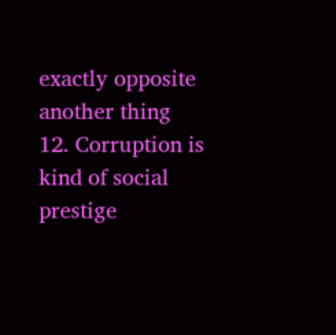exactly opposite another thing
12. Corruption is kind of social prestige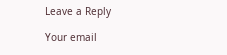Leave a Reply

Your email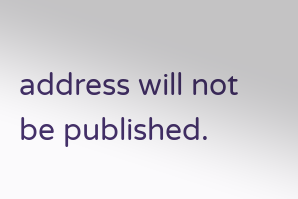address will not be published.